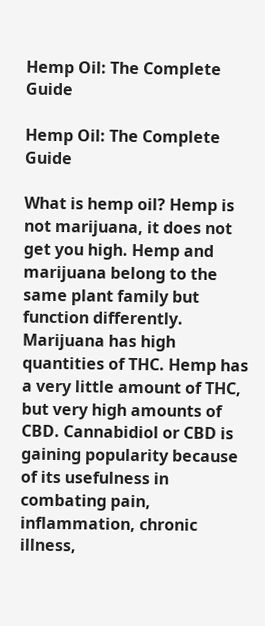Hemp Oil: The Complete Guide

Hemp Oil: The Complete Guide

What is hemp oil? Hemp is not marijuana, it does not get you high. Hemp and marijuana belong to the same plant family but function differently. Marijuana has high quantities of THC. Hemp has a very little amount of THC, but very high amounts of CBD. Cannabidiol or CBD is gaining popularity because of its usefulness in combating pain, inflammation, chronic illness,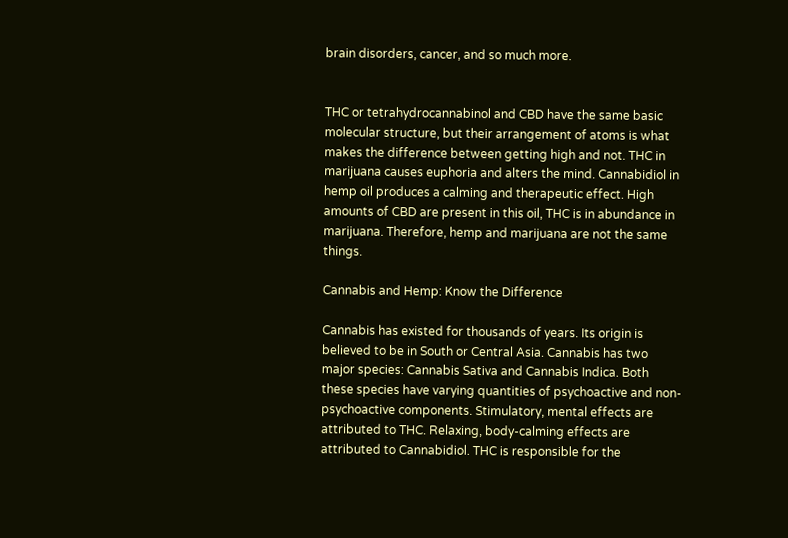brain disorders, cancer, and so much more.


THC or tetrahydrocannabinol and CBD have the same basic molecular structure, but their arrangement of atoms is what makes the difference between getting high and not. THC in marijuana causes euphoria and alters the mind. Cannabidiol in hemp oil produces a calming and therapeutic effect. High amounts of CBD are present in this oil, THC is in abundance in marijuana. Therefore, hemp and marijuana are not the same things.

Cannabis and Hemp: Know the Difference

Cannabis has existed for thousands of years. Its origin is believed to be in South or Central Asia. Cannabis has two major species: Cannabis Sativa and Cannabis Indica. Both these species have varying quantities of psychoactive and non-psychoactive components. Stimulatory, mental effects are attributed to THC. Relaxing, body-calming effects are attributed to Cannabidiol. THC is responsible for the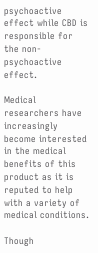psychoactive effect while CBD is responsible for the non-psychoactive effect.

Medical researchers have increasingly become interested in the medical benefits of this product as it is reputed to help with a variety of medical conditions.

Though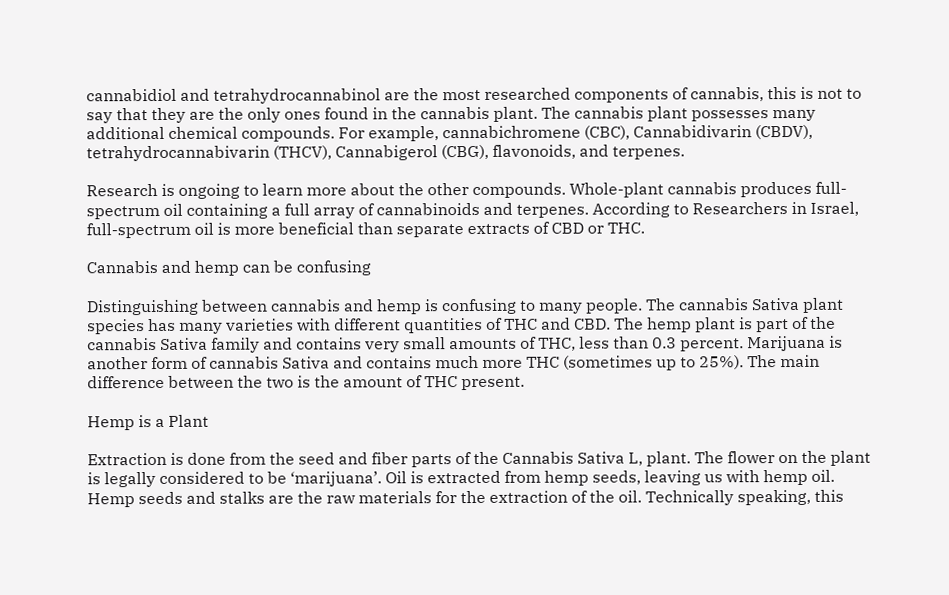cannabidiol and tetrahydrocannabinol are the most researched components of cannabis, this is not to say that they are the only ones found in the cannabis plant. The cannabis plant possesses many additional chemical compounds. For example, cannabichromene (CBC), Cannabidivarin (CBDV), tetrahydrocannabivarin (THCV), Cannabigerol (CBG), flavonoids, and terpenes.

Research is ongoing to learn more about the other compounds. Whole-plant cannabis produces full-spectrum oil containing a full array of cannabinoids and terpenes. According to Researchers in Israel, full-spectrum oil is more beneficial than separate extracts of CBD or THC.

Cannabis and hemp can be confusing

Distinguishing between cannabis and hemp is confusing to many people. The cannabis Sativa plant species has many varieties with different quantities of THC and CBD. The hemp plant is part of the cannabis Sativa family and contains very small amounts of THC, less than 0.3 percent. Marijuana is another form of cannabis Sativa and contains much more THC (sometimes up to 25%). The main difference between the two is the amount of THC present.

Hemp is a Plant

Extraction is done from the seed and fiber parts of the Cannabis Sativa L, plant. The flower on the plant is legally considered to be ‘marijuana’. Oil is extracted from hemp seeds, leaving us with hemp oil. Hemp seeds and stalks are the raw materials for the extraction of the oil. Technically speaking, this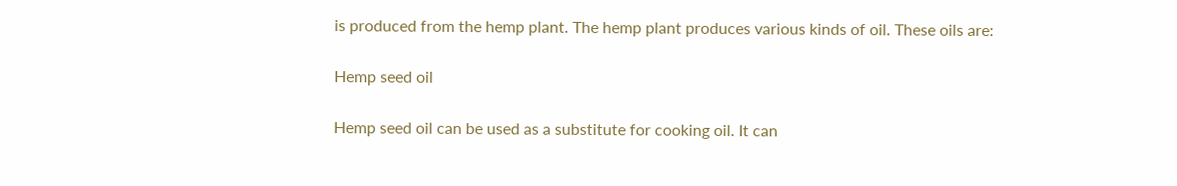is produced from the hemp plant. The hemp plant produces various kinds of oil. These oils are:

Hemp seed oil

Hemp seed oil can be used as a substitute for cooking oil. It can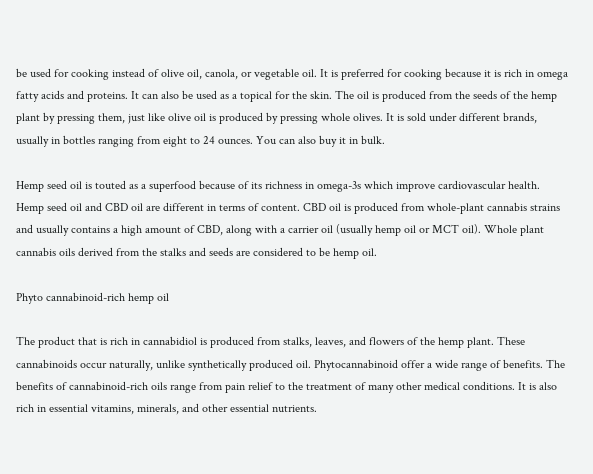be used for cooking instead of olive oil, canola, or vegetable oil. It is preferred for cooking because it is rich in omega fatty acids and proteins. It can also be used as a topical for the skin. The oil is produced from the seeds of the hemp plant by pressing them, just like olive oil is produced by pressing whole olives. It is sold under different brands, usually in bottles ranging from eight to 24 ounces. You can also buy it in bulk.

Hemp seed oil is touted as a superfood because of its richness in omega-3s which improve cardiovascular health. Hemp seed oil and CBD oil are different in terms of content. CBD oil is produced from whole-plant cannabis strains and usually contains a high amount of CBD, along with a carrier oil (usually hemp oil or MCT oil). Whole plant cannabis oils derived from the stalks and seeds are considered to be hemp oil.

Phyto cannabinoid-rich hemp oil

The product that is rich in cannabidiol is produced from stalks, leaves, and flowers of the hemp plant. These cannabinoids occur naturally, unlike synthetically produced oil. Phytocannabinoid offer a wide range of benefits. The benefits of cannabinoid-rich oils range from pain relief to the treatment of many other medical conditions. It is also rich in essential vitamins, minerals, and other essential nutrients.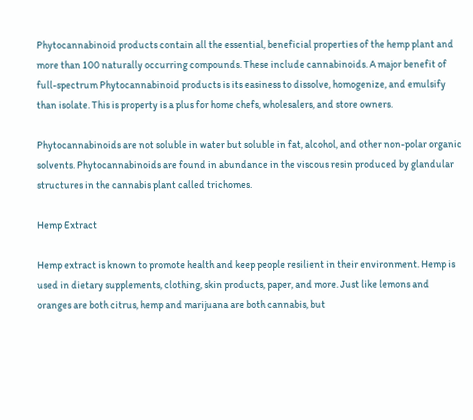Phytocannabinoid products contain all the essential, beneficial properties of the hemp plant and more than 100 naturally occurring compounds. These include cannabinoids. A major benefit of full-spectrum Phytocannabinoid products is its easiness to dissolve, homogenize, and emulsify than isolate. This is property is a plus for home chefs, wholesalers, and store owners.

Phytocannabinoids are not soluble in water but soluble in fat, alcohol, and other non-polar organic solvents. Phytocannabinoids are found in abundance in the viscous resin produced by glandular structures in the cannabis plant called trichomes.

Hemp Extract

Hemp extract is known to promote health and keep people resilient in their environment. Hemp is used in dietary supplements, clothing, skin products, paper, and more. Just like lemons and oranges are both citrus, hemp and marijuana are both cannabis, but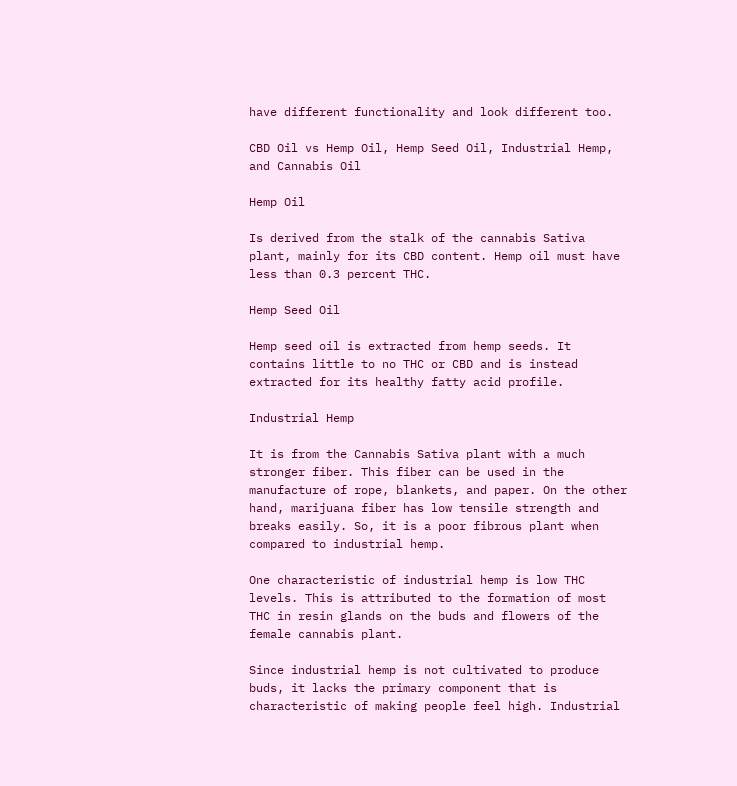have different functionality and look different too.

CBD Oil vs Hemp Oil, Hemp Seed Oil, Industrial Hemp, and Cannabis Oil

Hemp Oil

Is derived from the stalk of the cannabis Sativa plant, mainly for its CBD content. Hemp oil must have less than 0.3 percent THC.

Hemp Seed Oil

Hemp seed oil is extracted from hemp seeds. It contains little to no THC or CBD and is instead extracted for its healthy fatty acid profile.

Industrial Hemp

It is from the Cannabis Sativa plant with a much stronger fiber. This fiber can be used in the manufacture of rope, blankets, and paper. On the other hand, marijuana fiber has low tensile strength and breaks easily. So, it is a poor fibrous plant when compared to industrial hemp.

One characteristic of industrial hemp is low THC levels. This is attributed to the formation of most THC in resin glands on the buds and flowers of the female cannabis plant.

Since industrial hemp is not cultivated to produce buds, it lacks the primary component that is characteristic of making people feel high. Industrial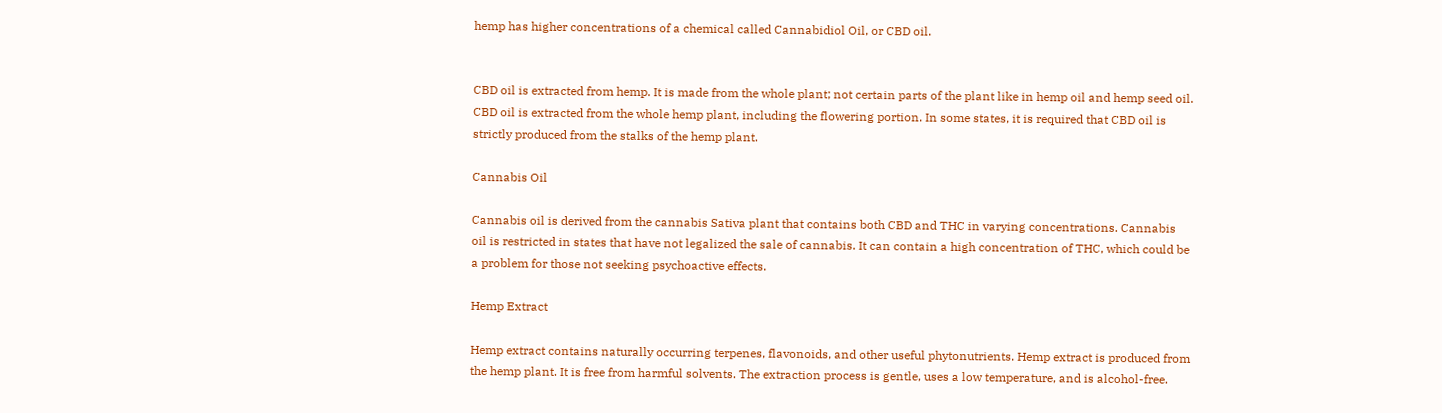hemp has higher concentrations of a chemical called Cannabidiol Oil, or CBD oil.


CBD oil is extracted from hemp. It is made from the whole plant; not certain parts of the plant like in hemp oil and hemp seed oil. CBD oil is extracted from the whole hemp plant, including the flowering portion. In some states, it is required that CBD oil is strictly produced from the stalks of the hemp plant.

Cannabis Oil

Cannabis oil is derived from the cannabis Sativa plant that contains both CBD and THC in varying concentrations. Cannabis oil is restricted in states that have not legalized the sale of cannabis. It can contain a high concentration of THC, which could be a problem for those not seeking psychoactive effects.

Hemp Extract

Hemp extract contains naturally occurring terpenes, flavonoids, and other useful phytonutrients. Hemp extract is produced from the hemp plant. It is free from harmful solvents. The extraction process is gentle, uses a low temperature, and is alcohol-free.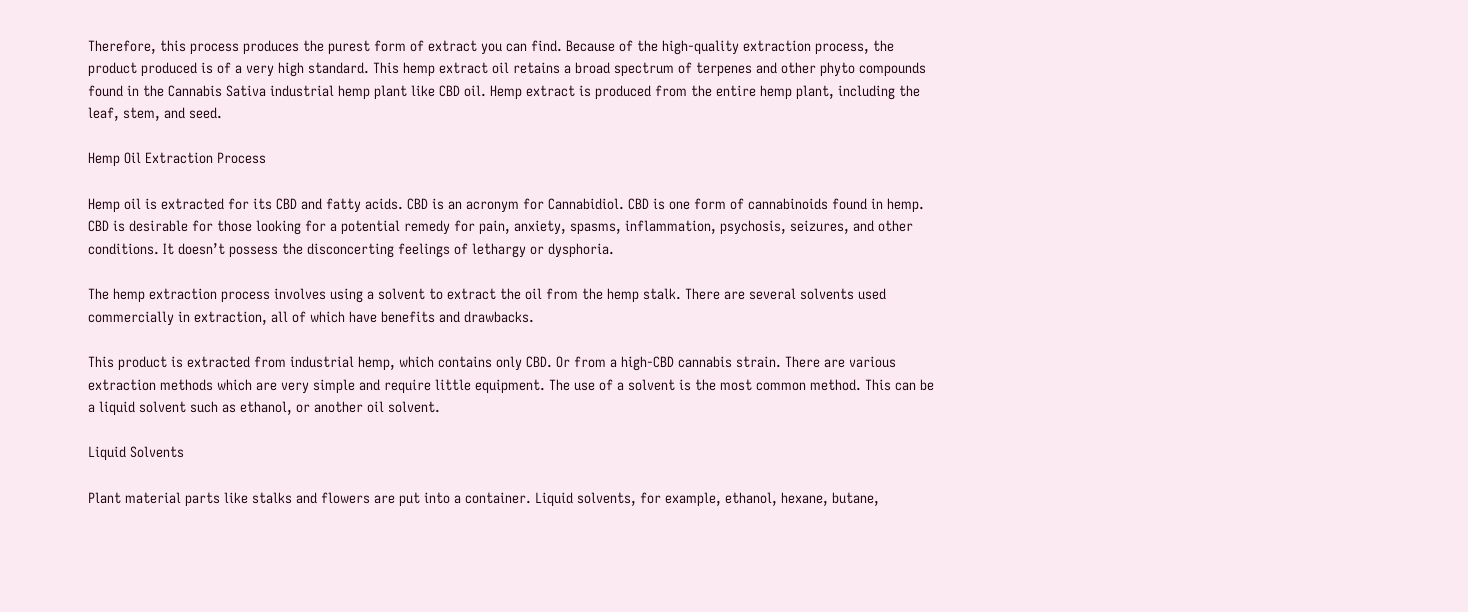Therefore, this process produces the purest form of extract you can find. Because of the high-quality extraction process, the product produced is of a very high standard. This hemp extract oil retains a broad spectrum of terpenes and other phyto compounds found in the Cannabis Sativa industrial hemp plant like CBD oil. Hemp extract is produced from the entire hemp plant, including the leaf, stem, and seed.

Hemp Oil Extraction Process

Hemp oil is extracted for its CBD and fatty acids. CBD is an acronym for Cannabidiol. CBD is one form of cannabinoids found in hemp. CBD is desirable for those looking for a potential remedy for pain, anxiety, spasms, inflammation, psychosis, seizures, and other conditions. It doesn’t possess the disconcerting feelings of lethargy or dysphoria.

The hemp extraction process involves using a solvent to extract the oil from the hemp stalk. There are several solvents used commercially in extraction, all of which have benefits and drawbacks.

This product is extracted from industrial hemp, which contains only CBD. Or from a high-CBD cannabis strain. There are various extraction methods which are very simple and require little equipment. The use of a solvent is the most common method. This can be a liquid solvent such as ethanol, or another oil solvent.

Liquid Solvents

Plant material parts like stalks and flowers are put into a container. Liquid solvents, for example, ethanol, hexane, butane,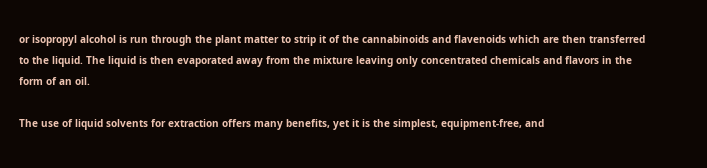or isopropyl alcohol is run through the plant matter to strip it of the cannabinoids and flavenoids which are then transferred to the liquid. The liquid is then evaporated away from the mixture leaving only concentrated chemicals and flavors in the form of an oil.

The use of liquid solvents for extraction offers many benefits, yet it is the simplest, equipment-free, and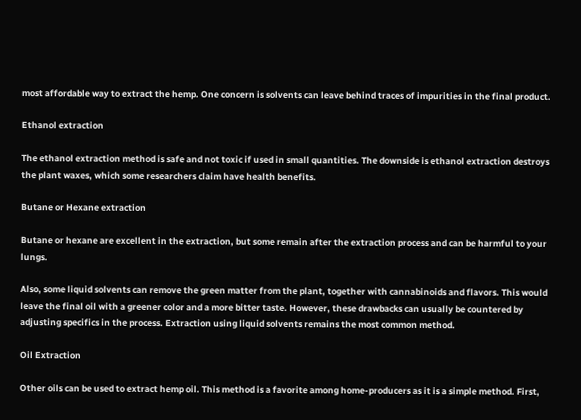most affordable way to extract the hemp. One concern is solvents can leave behind traces of impurities in the final product.

Ethanol extraction

The ethanol extraction method is safe and not toxic if used in small quantities. The downside is ethanol extraction destroys the plant waxes, which some researchers claim have health benefits.

Butane or Hexane extraction

Butane or hexane are excellent in the extraction, but some remain after the extraction process and can be harmful to your lungs.

Also, some liquid solvents can remove the green matter from the plant, together with cannabinoids and flavors. This would leave the final oil with a greener color and a more bitter taste. However, these drawbacks can usually be countered by adjusting specifics in the process. Extraction using liquid solvents remains the most common method.

Oil Extraction

Other oils can be used to extract hemp oil. This method is a favorite among home-producers as it is a simple method. First,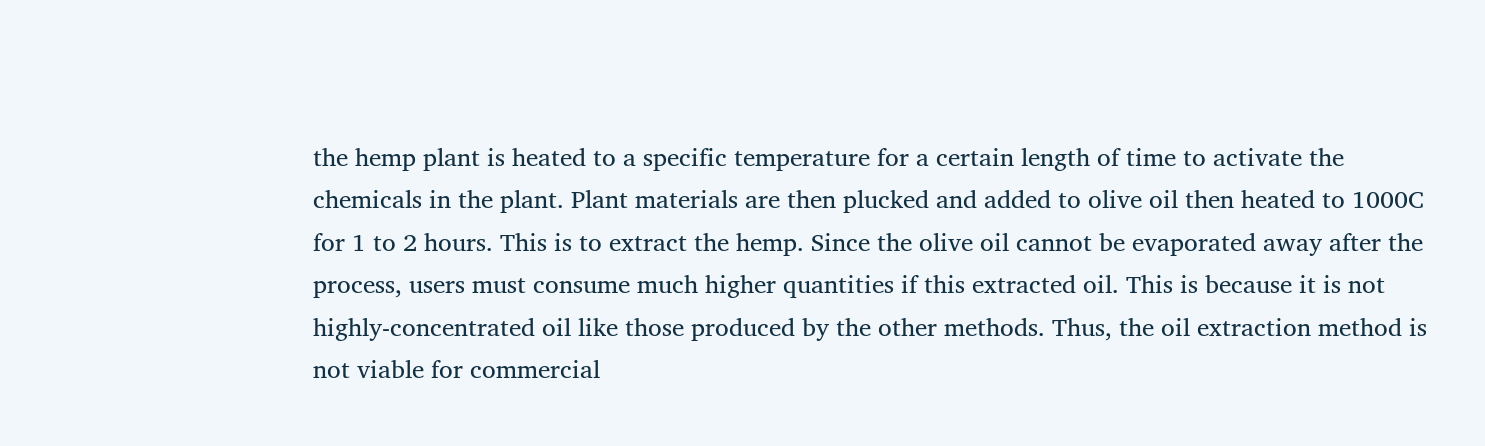the hemp plant is heated to a specific temperature for a certain length of time to activate the chemicals in the plant. Plant materials are then plucked and added to olive oil then heated to 1000C for 1 to 2 hours. This is to extract the hemp. Since the olive oil cannot be evaporated away after the process, users must consume much higher quantities if this extracted oil. This is because it is not highly-concentrated oil like those produced by the other methods. Thus, the oil extraction method is not viable for commercial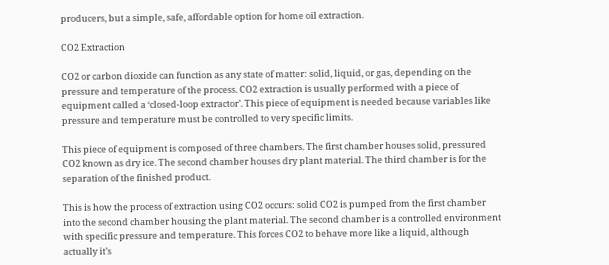producers, but a simple, safe, affordable option for home oil extraction.

CO2 Extraction

CO2 or carbon dioxide can function as any state of matter: solid, liquid, or gas, depending on the pressure and temperature of the process. CO2 extraction is usually performed with a piece of equipment called a ‘closed-loop extractor’. This piece of equipment is needed because variables like pressure and temperature must be controlled to very specific limits.

This piece of equipment is composed of three chambers. The first chamber houses solid, pressured CO2 known as dry ice. The second chamber houses dry plant material. The third chamber is for the separation of the finished product.

This is how the process of extraction using CO2 occurs: solid CO2 is pumped from the first chamber into the second chamber housing the plant material. The second chamber is a controlled environment with specific pressure and temperature. This forces CO2 to behave more like a liquid, although actually it’s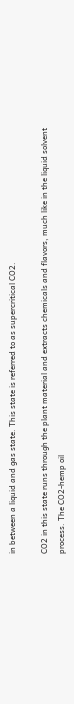in between a liquid and gas state. This state is referred to as supercritical CO2.

CO2 in this state runs through the plant material and extracts chemicals and flavors, much like in the liquid solvent process. The CO2-hemp oil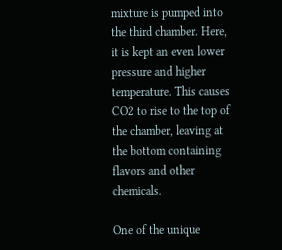mixture is pumped into the third chamber. Here, it is kept an even lower pressure and higher temperature. This causes CO2 to rise to the top of the chamber, leaving at the bottom containing flavors and other chemicals.

One of the unique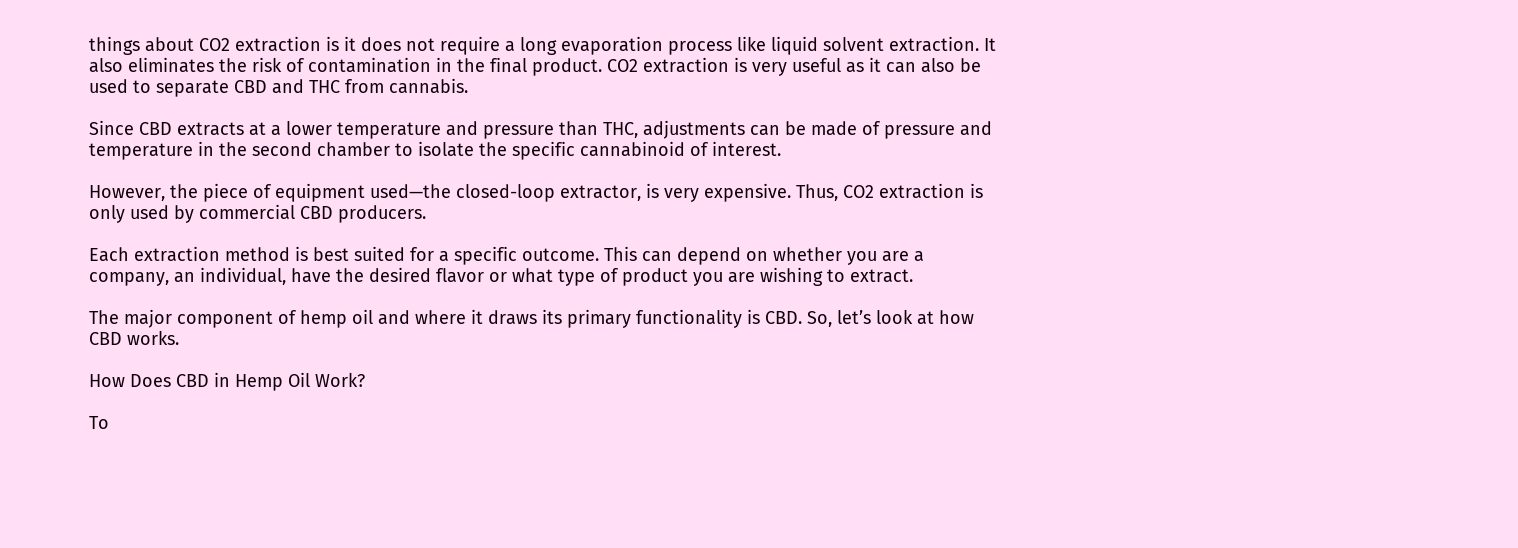things about CO2 extraction is it does not require a long evaporation process like liquid solvent extraction. It also eliminates the risk of contamination in the final product. CO2 extraction is very useful as it can also be used to separate CBD and THC from cannabis.

Since CBD extracts at a lower temperature and pressure than THC, adjustments can be made of pressure and temperature in the second chamber to isolate the specific cannabinoid of interest.

However, the piece of equipment used—the closed-loop extractor, is very expensive. Thus, CO2 extraction is only used by commercial CBD producers.

Each extraction method is best suited for a specific outcome. This can depend on whether you are a company, an individual, have the desired flavor or what type of product you are wishing to extract.

The major component of hemp oil and where it draws its primary functionality is CBD. So, let’s look at how CBD works.

How Does CBD in Hemp Oil Work?

To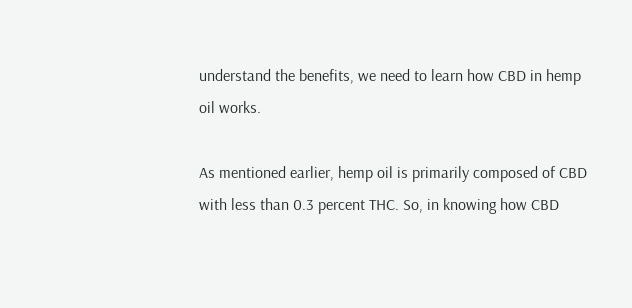understand the benefits, we need to learn how CBD in hemp oil works.

As mentioned earlier, hemp oil is primarily composed of CBD with less than 0.3 percent THC. So, in knowing how CBD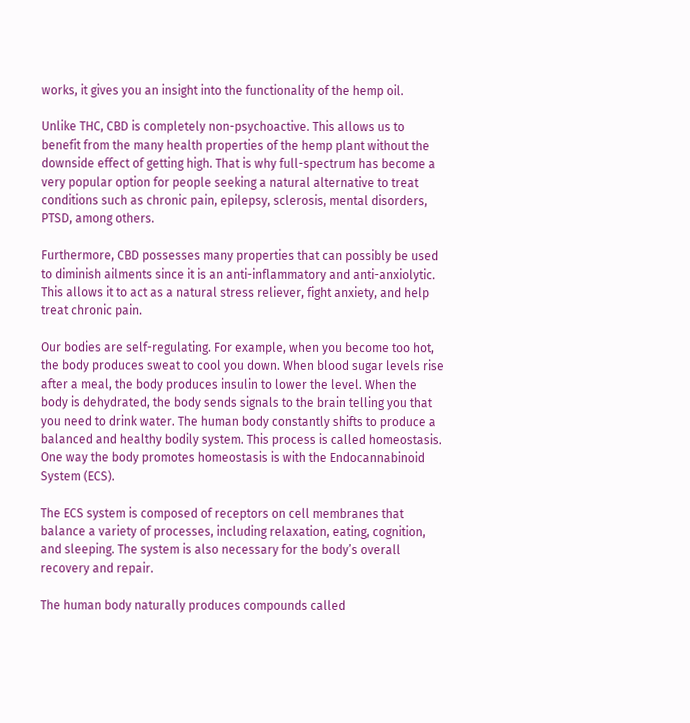works, it gives you an insight into the functionality of the hemp oil.

Unlike THC, CBD is completely non-psychoactive. This allows us to benefit from the many health properties of the hemp plant without the downside effect of getting high. That is why full-spectrum has become a very popular option for people seeking a natural alternative to treat conditions such as chronic pain, epilepsy, sclerosis, mental disorders, PTSD, among others.

Furthermore, CBD possesses many properties that can possibly be used to diminish ailments since it is an anti-inflammatory and anti-anxiolytic. This allows it to act as a natural stress reliever, fight anxiety, and help treat chronic pain.

Our bodies are self-regulating. For example, when you become too hot, the body produces sweat to cool you down. When blood sugar levels rise after a meal, the body produces insulin to lower the level. When the body is dehydrated, the body sends signals to the brain telling you that you need to drink water. The human body constantly shifts to produce a balanced and healthy bodily system. This process is called homeostasis. One way the body promotes homeostasis is with the Endocannabinoid System (ECS).

The ECS system is composed of receptors on cell membranes that balance a variety of processes, including relaxation, eating, cognition, and sleeping. The system is also necessary for the body’s overall recovery and repair.

The human body naturally produces compounds called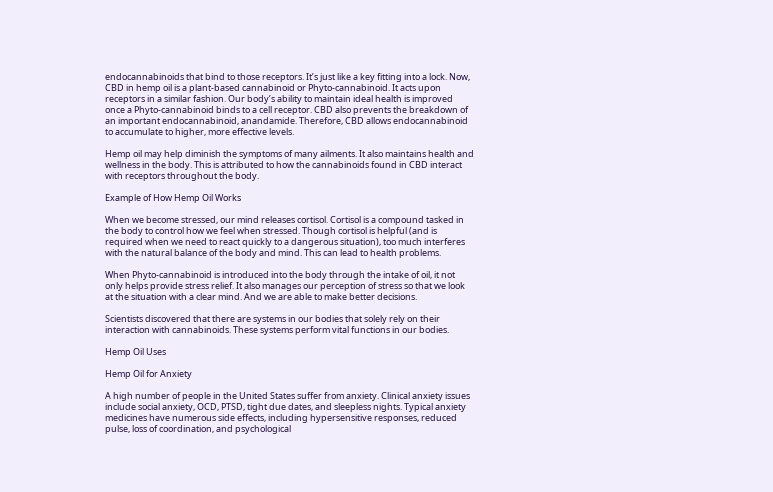endocannabinoids that bind to those receptors. It’s just like a key fitting into a lock. Now, CBD in hemp oil is a plant-based cannabinoid or Phyto-cannabinoid. It acts upon receptors in a similar fashion. Our body’s ability to maintain ideal health is improved once a Phyto-cannabinoid binds to a cell receptor. CBD also prevents the breakdown of an important endocannabinoid, anandamide. Therefore, CBD allows endocannabinoid to accumulate to higher, more effective levels.

Hemp oil may help diminish the symptoms of many ailments. It also maintains health and wellness in the body. This is attributed to how the cannabinoids found in CBD interact with receptors throughout the body.

Example of How Hemp Oil Works

When we become stressed, our mind releases cortisol. Cortisol is a compound tasked in the body to control how we feel when stressed. Though cortisol is helpful (and is required when we need to react quickly to a dangerous situation), too much interferes with the natural balance of the body and mind. This can lead to health problems.

When Phyto-cannabinoid is introduced into the body through the intake of oil, it not only helps provide stress relief. It also manages our perception of stress so that we look at the situation with a clear mind. And we are able to make better decisions.

Scientists discovered that there are systems in our bodies that solely rely on their interaction with cannabinoids. These systems perform vital functions in our bodies.

Hemp Oil Uses

Hemp Oil for Anxiety

A high number of people in the United States suffer from anxiety. Clinical anxiety issues include social anxiety, OCD, PTSD, tight due dates, and sleepless nights. Typical anxiety medicines have numerous side effects, including hypersensitive responses, reduced pulse, loss of coordination, and psychological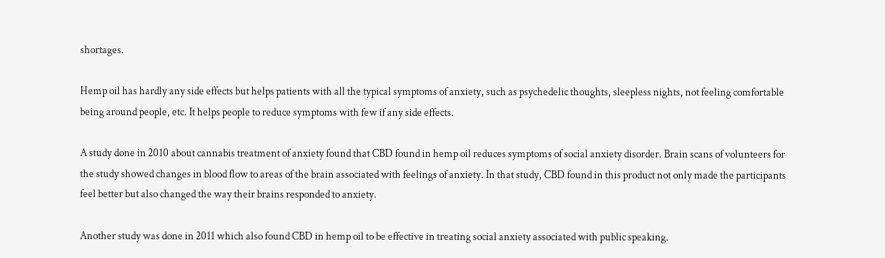shortages.

Hemp oil has hardly any side effects but helps patients with all the typical symptoms of anxiety, such as psychedelic thoughts, sleepless nights, not feeling comfortable being around people, etc. It helps people to reduce symptoms with few if any side effects.

A study done in 2010 about cannabis treatment of anxiety found that CBD found in hemp oil reduces symptoms of social anxiety disorder. Brain scans of volunteers for the study showed changes in blood flow to areas of the brain associated with feelings of anxiety. In that study, CBD found in this product not only made the participants feel better but also changed the way their brains responded to anxiety.

Another study was done in 2011 which also found CBD in hemp oil to be effective in treating social anxiety associated with public speaking.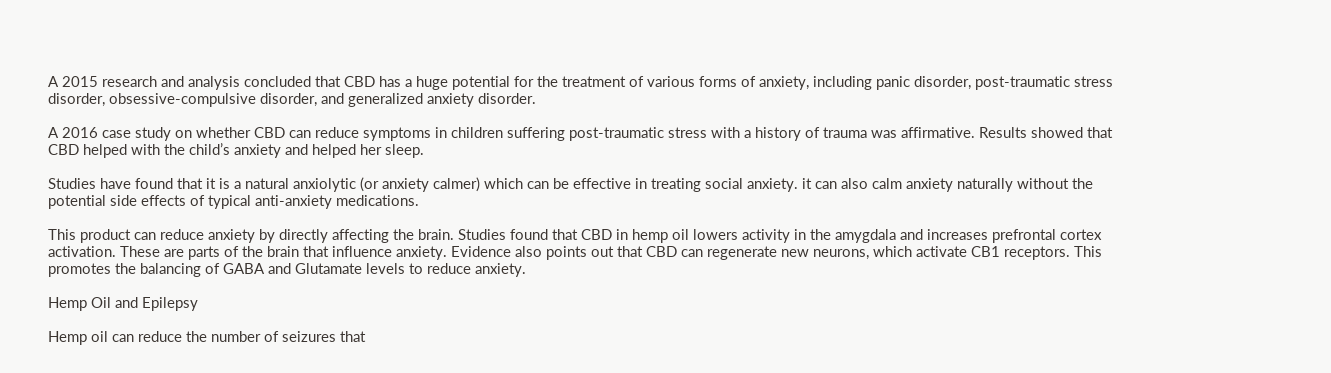A 2015 research and analysis concluded that CBD has a huge potential for the treatment of various forms of anxiety, including panic disorder, post-traumatic stress disorder, obsessive-compulsive disorder, and generalized anxiety disorder.

A 2016 case study on whether CBD can reduce symptoms in children suffering post-traumatic stress with a history of trauma was affirmative. Results showed that CBD helped with the child’s anxiety and helped her sleep.

Studies have found that it is a natural anxiolytic (or anxiety calmer) which can be effective in treating social anxiety. it can also calm anxiety naturally without the potential side effects of typical anti-anxiety medications.

This product can reduce anxiety by directly affecting the brain. Studies found that CBD in hemp oil lowers activity in the amygdala and increases prefrontal cortex activation. These are parts of the brain that influence anxiety. Evidence also points out that CBD can regenerate new neurons, which activate CB1 receptors. This promotes the balancing of GABA and Glutamate levels to reduce anxiety.

Hemp Oil and Epilepsy

Hemp oil can reduce the number of seizures that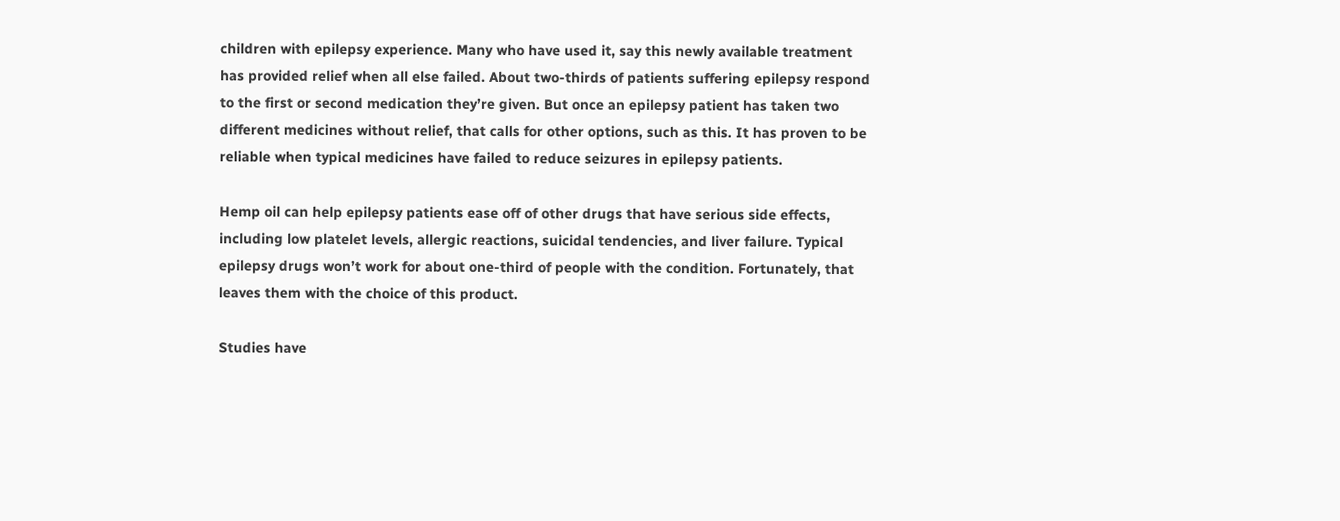children with epilepsy experience. Many who have used it, say this newly available treatment has provided relief when all else failed. About two-thirds of patients suffering epilepsy respond to the first or second medication they’re given. But once an epilepsy patient has taken two different medicines without relief, that calls for other options, such as this. It has proven to be reliable when typical medicines have failed to reduce seizures in epilepsy patients.

Hemp oil can help epilepsy patients ease off of other drugs that have serious side effects, including low platelet levels, allergic reactions, suicidal tendencies, and liver failure. Typical epilepsy drugs won’t work for about one-third of people with the condition. Fortunately, that leaves them with the choice of this product.

Studies have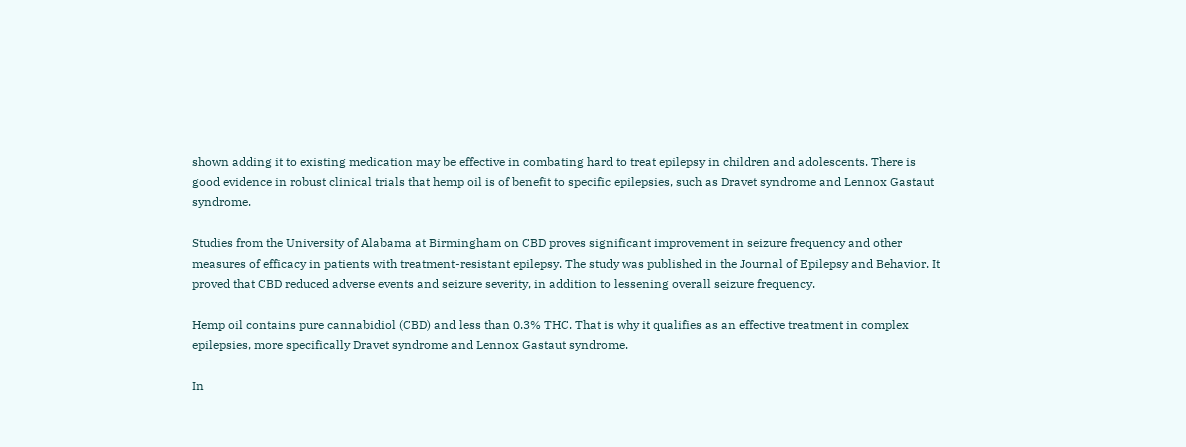shown adding it to existing medication may be effective in combating hard to treat epilepsy in children and adolescents. There is good evidence in robust clinical trials that hemp oil is of benefit to specific epilepsies, such as Dravet syndrome and Lennox Gastaut syndrome.

Studies from the University of Alabama at Birmingham on CBD proves significant improvement in seizure frequency and other measures of efficacy in patients with treatment-resistant epilepsy. The study was published in the Journal of Epilepsy and Behavior. It proved that CBD reduced adverse events and seizure severity, in addition to lessening overall seizure frequency.

Hemp oil contains pure cannabidiol (CBD) and less than 0.3% THC. That is why it qualifies as an effective treatment in complex epilepsies, more specifically Dravet syndrome and Lennox Gastaut syndrome.

In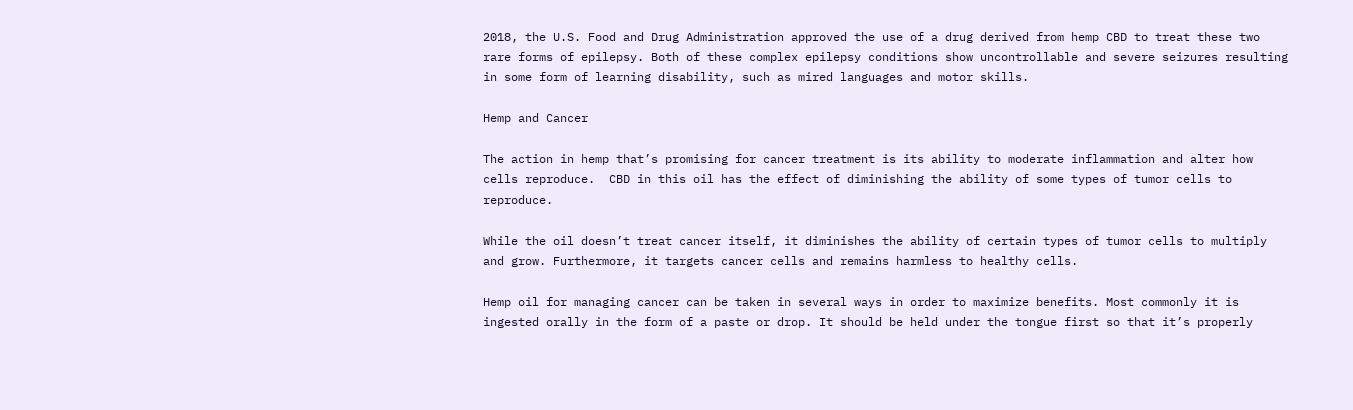2018, the U.S. Food and Drug Administration approved the use of a drug derived from hemp CBD to treat these two rare forms of epilepsy. Both of these complex epilepsy conditions show uncontrollable and severe seizures resulting in some form of learning disability, such as mired languages and motor skills.

Hemp and Cancer

The action in hemp that’s promising for cancer treatment is its ability to moderate inflammation and alter how cells reproduce.  CBD in this oil has the effect of diminishing the ability of some types of tumor cells to reproduce.

While the oil doesn’t treat cancer itself, it diminishes the ability of certain types of tumor cells to multiply and grow. Furthermore, it targets cancer cells and remains harmless to healthy cells.

Hemp oil for managing cancer can be taken in several ways in order to maximize benefits. Most commonly it is ingested orally in the form of a paste or drop. It should be held under the tongue first so that it’s properly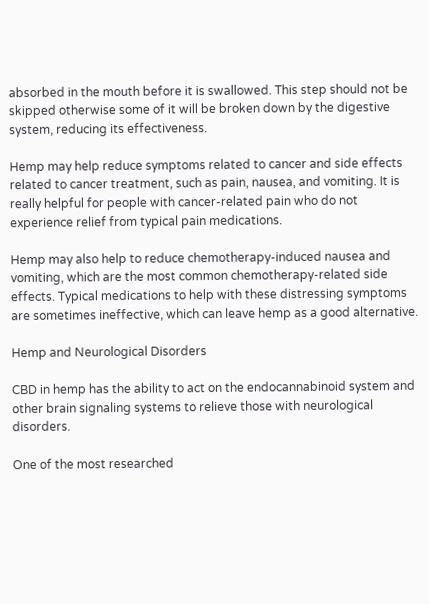absorbed in the mouth before it is swallowed. This step should not be skipped otherwise some of it will be broken down by the digestive system, reducing its effectiveness.

Hemp may help reduce symptoms related to cancer and side effects related to cancer treatment, such as pain, nausea, and vomiting. It is really helpful for people with cancer-related pain who do not experience relief from typical pain medications.

Hemp may also help to reduce chemotherapy-induced nausea and vomiting, which are the most common chemotherapy-related side effects. Typical medications to help with these distressing symptoms are sometimes ineffective, which can leave hemp as a good alternative.

Hemp and Neurological Disorders

CBD in hemp has the ability to act on the endocannabinoid system and other brain signaling systems to relieve those with neurological disorders.

One of the most researched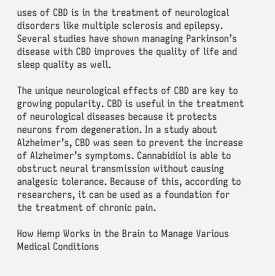uses of CBD is in the treatment of neurological disorders like multiple sclerosis and epilepsy. Several studies have shown managing Parkinson’s disease with CBD improves the quality of life and sleep quality as well.

The unique neurological effects of CBD are key to growing popularity. CBD is useful in the treatment of neurological diseases because it protects neurons from degeneration. In a study about Alzheimer’s, CBD was seen to prevent the increase of Alzheimer’s symptoms. Cannabidiol is able to obstruct neural transmission without causing analgesic tolerance. Because of this, according to researchers, it can be used as a foundation for the treatment of chronic pain.

How Hemp Works in the Brain to Manage Various Medical Conditions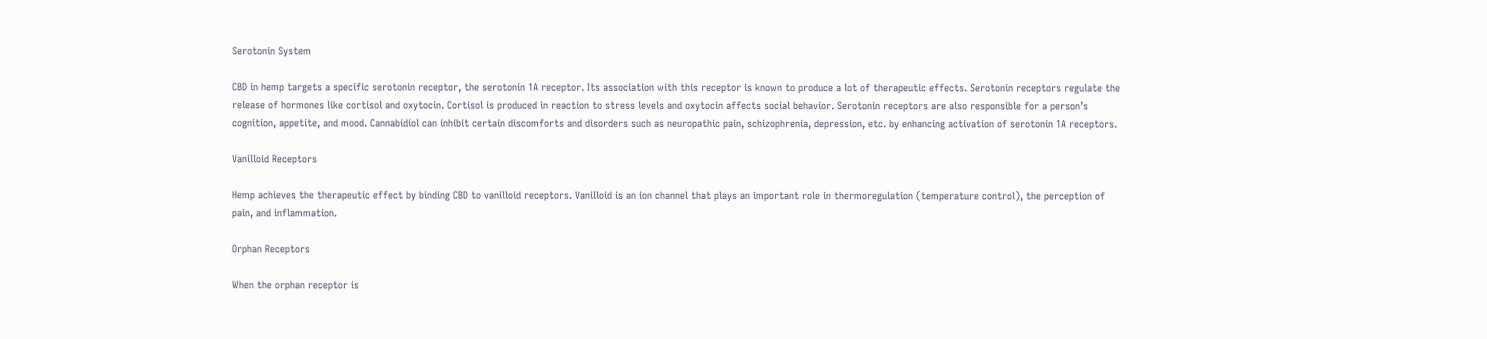Serotonin System

CBD in hemp targets a specific serotonin receptor, the serotonin 1A receptor. Its association with this receptor is known to produce a lot of therapeutic effects. Serotonin receptors regulate the release of hormones like cortisol and oxytocin. Cortisol is produced in reaction to stress levels and oxytocin affects social behavior. Serotonin receptors are also responsible for a person’s cognition, appetite, and mood. Cannabidiol can inhibit certain discomforts and disorders such as neuropathic pain, schizophrenia, depression, etc. by enhancing activation of serotonin 1A receptors.

Vanilloid Receptors

Hemp achieves the therapeutic effect by binding CBD to vanilloid receptors. Vanilloid is an ion channel that plays an important role in thermoregulation (temperature control), the perception of pain, and inflammation.

Orphan Receptors

When the orphan receptor is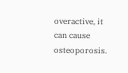overactive, it can cause osteoporosis.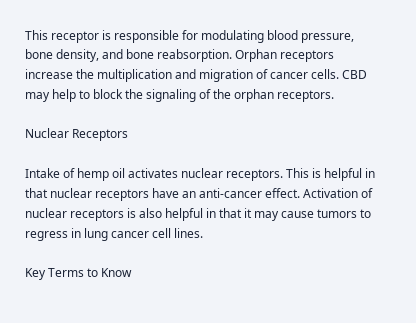This receptor is responsible for modulating blood pressure, bone density, and bone reabsorption. Orphan receptors increase the multiplication and migration of cancer cells. CBD may help to block the signaling of the orphan receptors.

Nuclear Receptors

Intake of hemp oil activates nuclear receptors. This is helpful in that nuclear receptors have an anti-cancer effect. Activation of nuclear receptors is also helpful in that it may cause tumors to regress in lung cancer cell lines.

Key Terms to Know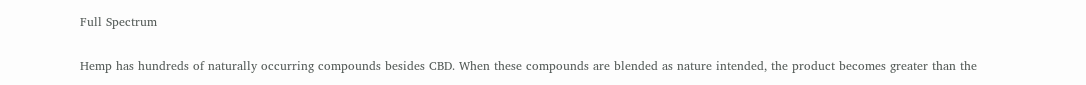Full Spectrum

Hemp has hundreds of naturally occurring compounds besides CBD. When these compounds are blended as nature intended, the product becomes greater than the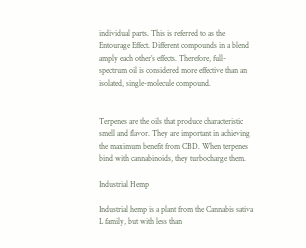individual parts. This is referred to as the Entourage Effect. Different compounds in a blend amply each other’s effects. Therefore, full-spectrum oil is considered more effective than an isolated, single-molecule compound.


Terpenes are the oils that produce characteristic smell and flavor. They are important in achieving the maximum benefit from CBD. When terpenes bind with cannabinoids, they turbocharge them.

Industrial Hemp

Industrial hemp is a plant from the Cannabis sativa L family, but with less than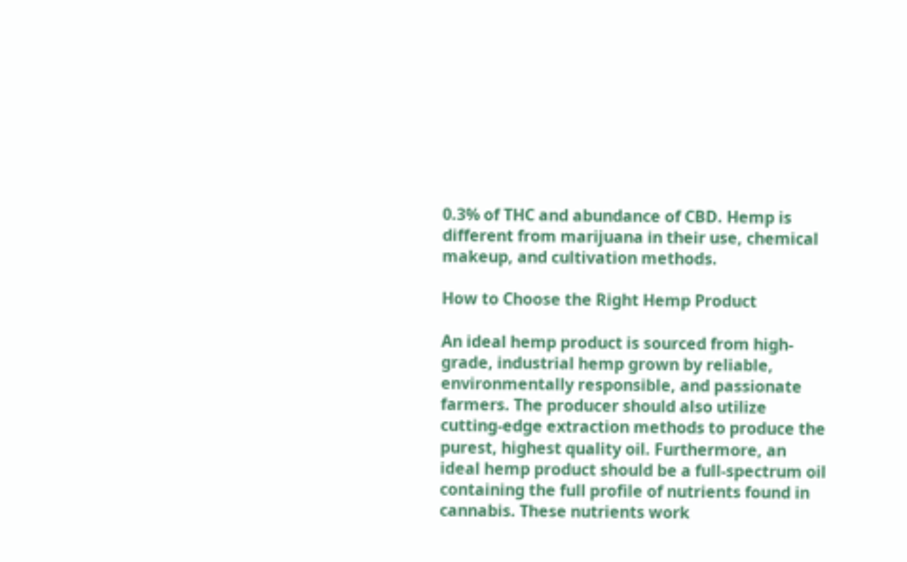0.3% of THC and abundance of CBD. Hemp is different from marijuana in their use, chemical makeup, and cultivation methods.

How to Choose the Right Hemp Product

An ideal hemp product is sourced from high-grade, industrial hemp grown by reliable, environmentally responsible, and passionate farmers. The producer should also utilize cutting-edge extraction methods to produce the purest, highest quality oil. Furthermore, an ideal hemp product should be a full-spectrum oil containing the full profile of nutrients found in cannabis. These nutrients work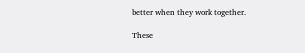better when they work together.

These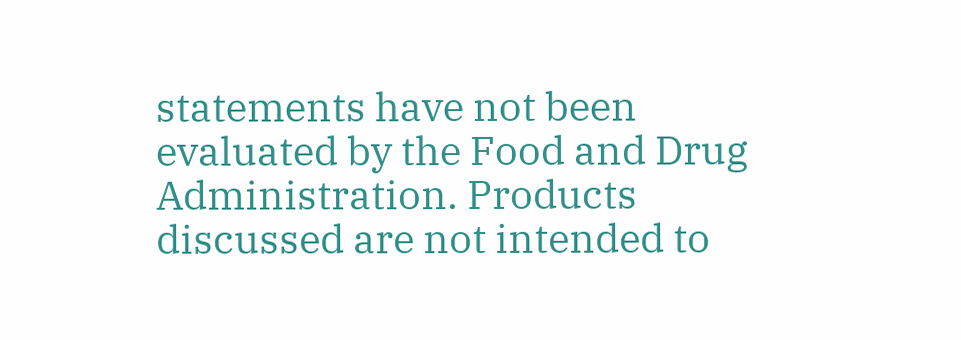statements have not been evaluated by the Food and Drug Administration. Products discussed are not intended to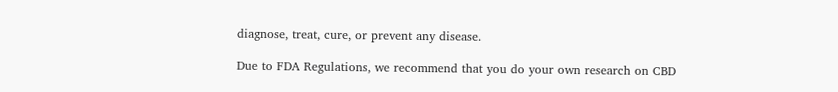diagnose, treat, cure, or prevent any disease.

Due to FDA Regulations, we recommend that you do your own research on CBD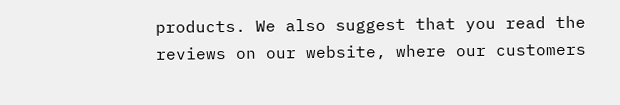products. We also suggest that you read the reviews on our website, where our customers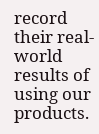record their real-world results of using our products.